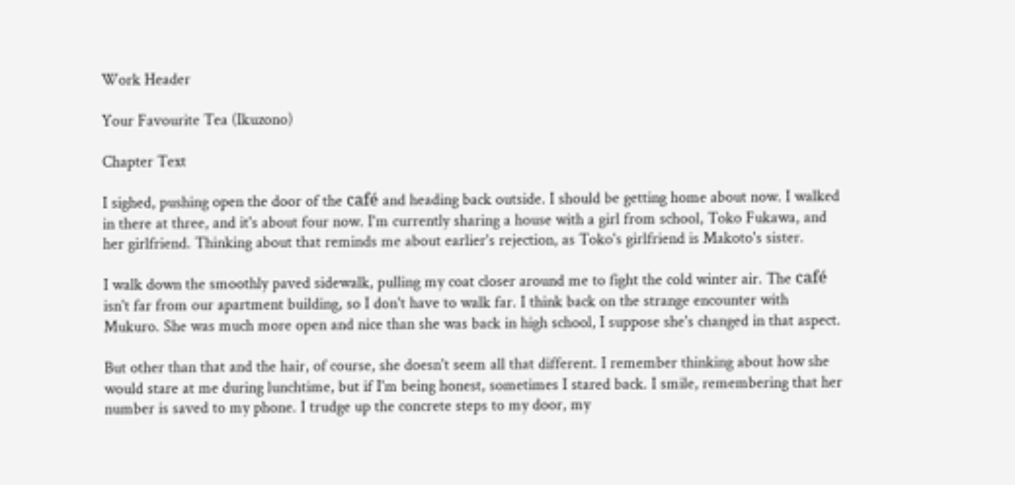Work Header

Your Favourite Tea (Ikuzono)

Chapter Text

I sighed, pushing open the door of the café and heading back outside. I should be getting home about now. I walked in there at three, and it's about four now. I'm currently sharing a house with a girl from school, Toko Fukawa, and her girlfriend. Thinking about that reminds me about earlier's rejection, as Toko's girlfriend is Makoto's sister.

I walk down the smoothly paved sidewalk, pulling my coat closer around me to fight the cold winter air. The café isn't far from our apartment building, so I don't have to walk far. I think back on the strange encounter with Mukuro. She was much more open and nice than she was back in high school, I suppose she's changed in that aspect.

But other than that and the hair, of course, she doesn't seem all that different. I remember thinking about how she would stare at me during lunchtime, but if I'm being honest, sometimes I stared back. I smile, remembering that her number is saved to my phone. I trudge up the concrete steps to my door, my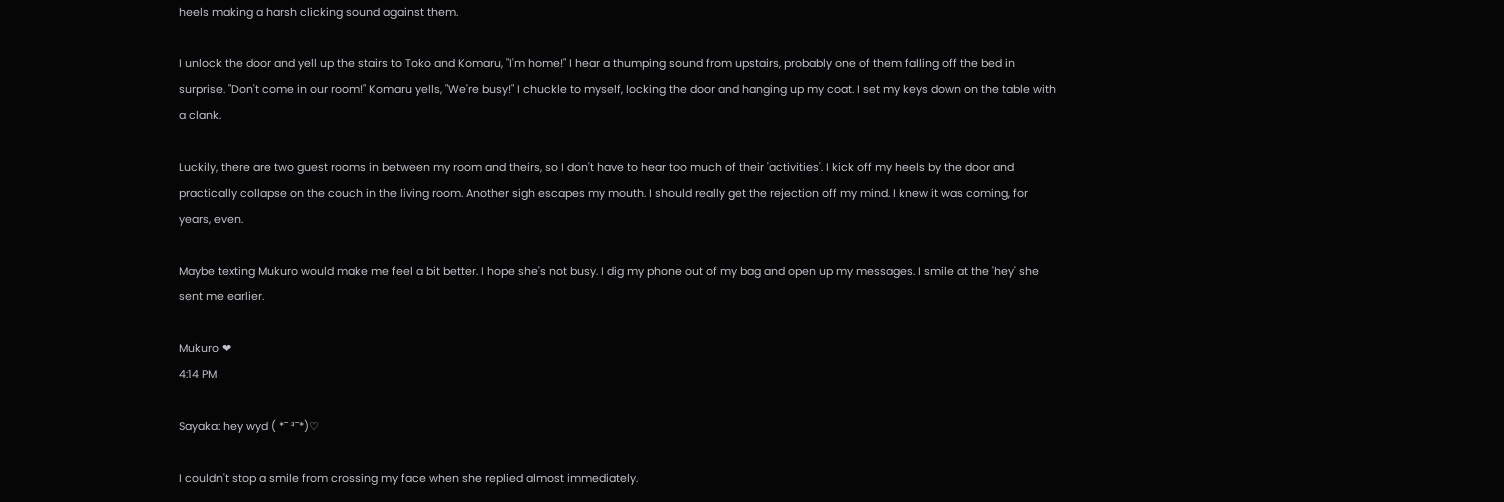heels making a harsh clicking sound against them.

I unlock the door and yell up the stairs to Toko and Komaru, "I'm home!" I hear a thumping sound from upstairs, probably one of them falling off the bed in surprise. "Don't come in our room!" Komaru yells, "We're busy!" I chuckle to myself, locking the door and hanging up my coat. I set my keys down on the table with a clank.

Luckily, there are two guest rooms in between my room and theirs, so I don't have to hear too much of their 'activities'. I kick off my heels by the door and practically collapse on the couch in the living room. Another sigh escapes my mouth. I should really get the rejection off my mind. I knew it was coming, for years, even.

Maybe texting Mukuro would make me feel a bit better. I hope she's not busy. I dig my phone out of my bag and open up my messages. I smile at the 'hey' she sent me earlier.

Mukuro ❤
4:14 PM

Sayaka: hey wyd ( *¯ ³¯*)♡

I couldn't stop a smile from crossing my face when she replied almost immediately.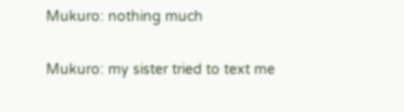Mukuro: nothing much

Mukuro: my sister tried to text me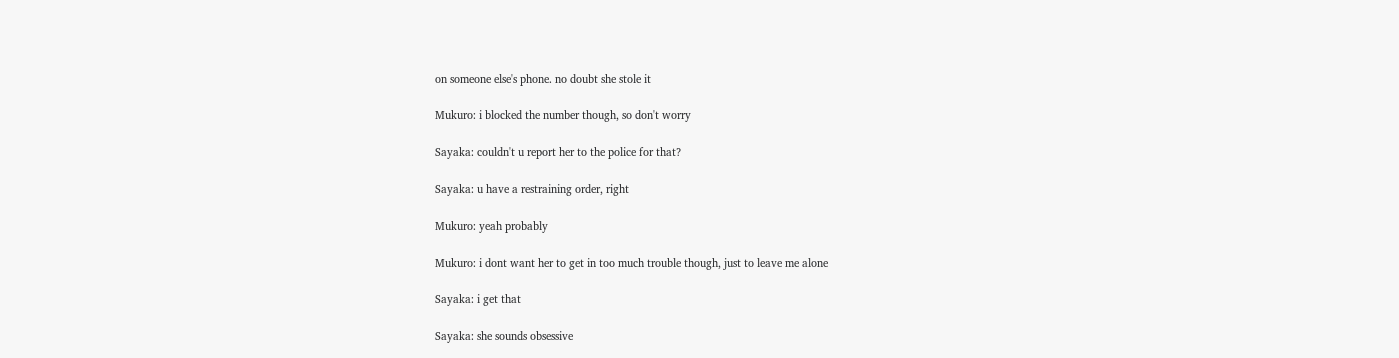on someone else's phone. no doubt she stole it

Mukuro: i blocked the number though, so don't worry

Sayaka: couldn't u report her to the police for that?

Sayaka: u have a restraining order, right

Mukuro: yeah probably

Mukuro: i dont want her to get in too much trouble though, just to leave me alone

Sayaka: i get that

Sayaka: she sounds obsessive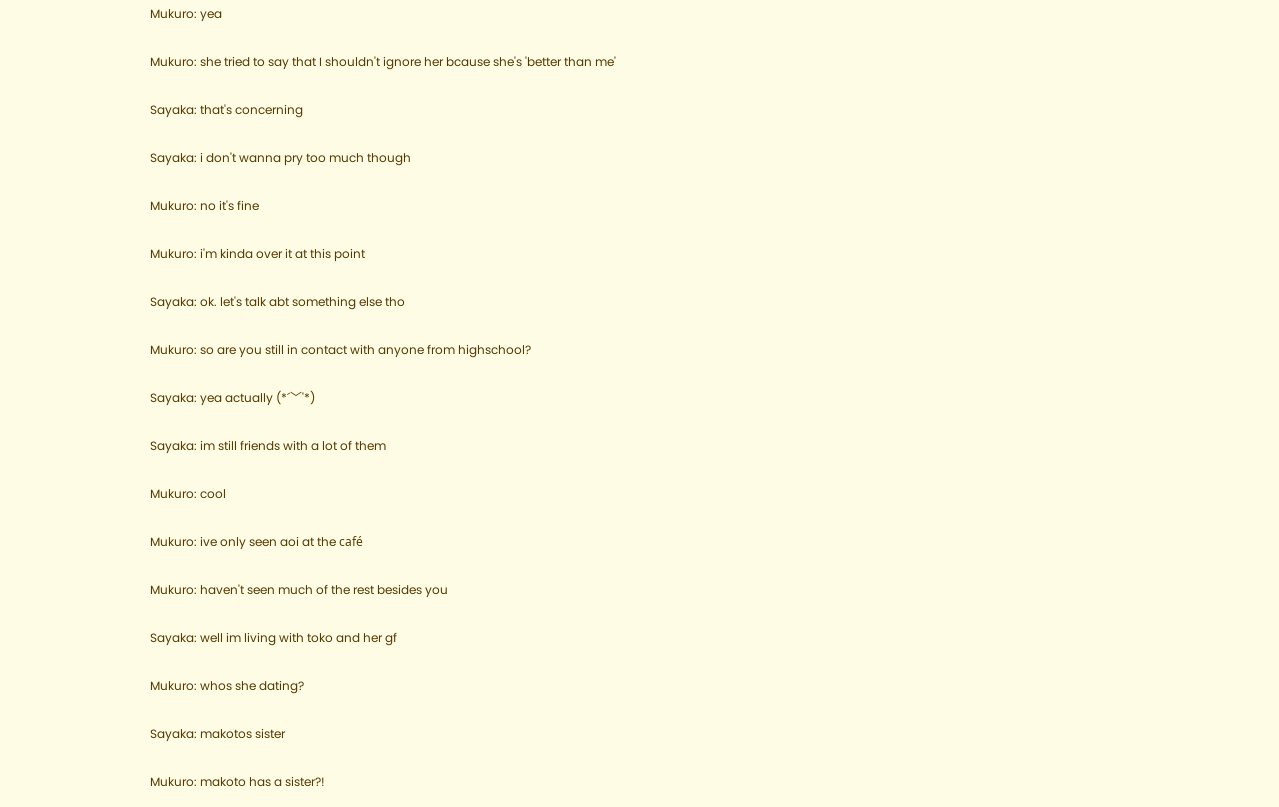Mukuro: yea

Mukuro: she tried to say that I shouldn't ignore her bcause she's 'better than me'

Sayaka: that's concerning

Sayaka: i don't wanna pry too much though

Mukuro: no it's fine

Mukuro: i'm kinda over it at this point

Sayaka: ok. let's talk abt something else tho

Mukuro: so are you still in contact with anyone from highschool?

Sayaka: yea actually (*´﹀'*)

Sayaka: im still friends with a lot of them

Mukuro: cool

Mukuro: ive only seen aoi at the café

Mukuro: haven't seen much of the rest besides you

Sayaka: well im living with toko and her gf

Mukuro: whos she dating?

Sayaka: makotos sister

Mukuro: makoto has a sister?!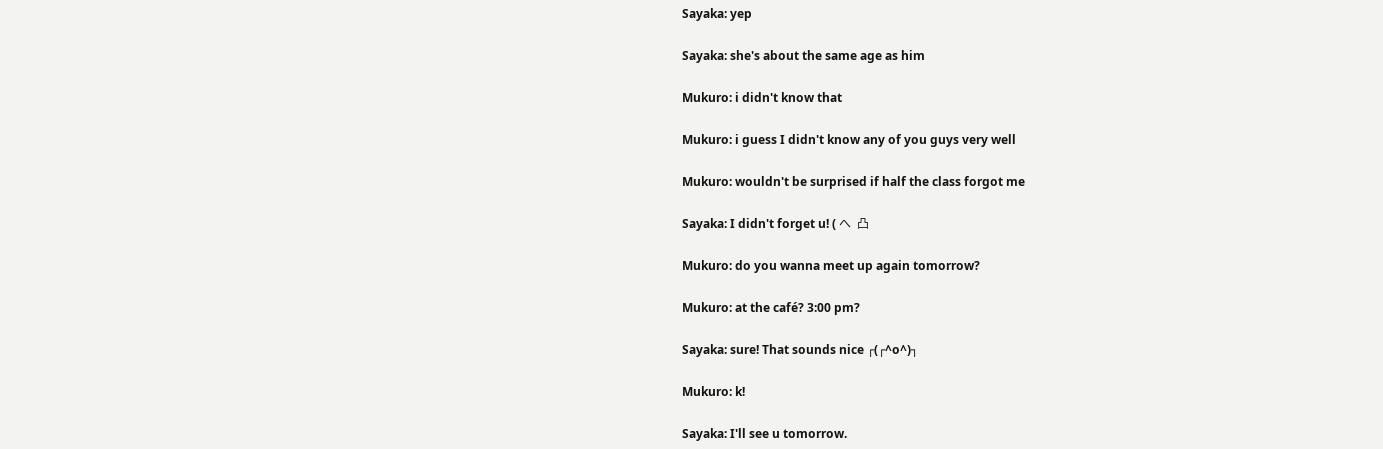Sayaka: yep

Sayaka: she's about the same age as him

Mukuro: i didn't know that

Mukuro: i guess I didn't know any of you guys very well

Mukuro: wouldn't be surprised if half the class forgot me

Sayaka: I didn't forget u! ( へ  凸

Mukuro: do you wanna meet up again tomorrow?

Mukuro: at the café? 3:00 pm?

Sayaka: sure! That sounds nice ┌(┌^o^)┐

Mukuro: k!

Sayaka: I'll see u tomorrow.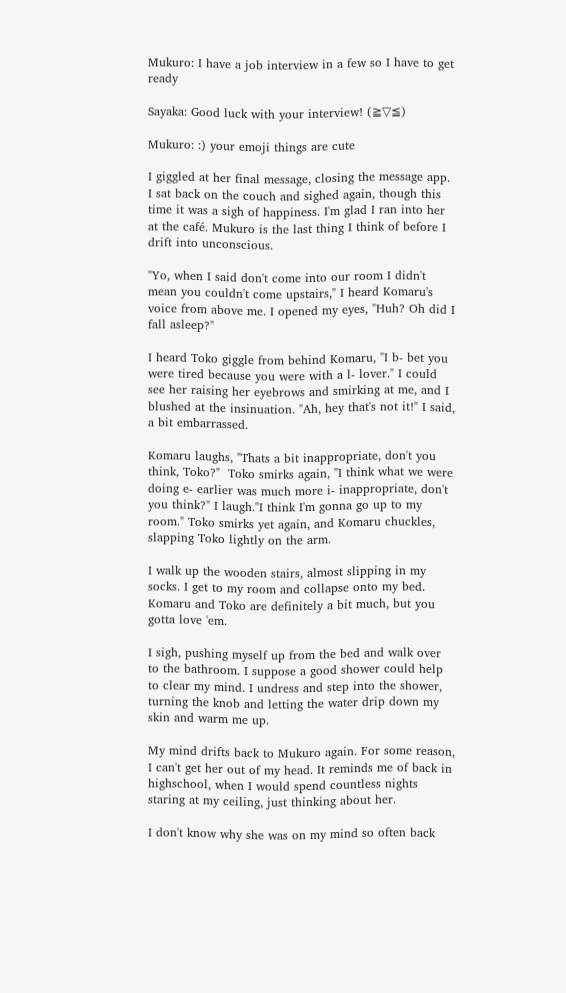Mukuro: I have a job interview in a few so I have to get ready

Sayaka: Good luck with your interview! (≧▽≦)

Mukuro: :) your emoji things are cute

I giggled at her final message, closing the message app. I sat back on the couch and sighed again, though this time it was a sigh of happiness. I'm glad I ran into her at the café. Mukuro is the last thing I think of before I drift into unconscious.

"Yo, when I said don't come into our room I didn't mean you couldn't come upstairs," I heard Komaru's voice from above me. I opened my eyes, "Huh? Oh did I fall asleep?"

I heard Toko giggle from behind Komaru, "I b- bet you were tired because you were with a l- lover." I could see her raising her eyebrows and smirking at me, and I blushed at the insinuation. "Ah, hey that's not it!" I said, a bit embarrassed.

Komaru laughs, "Thats a bit inappropriate, don't you think, Toko?"  Toko smirks again, "I think what we were doing e- earlier was much more i- inappropriate, don't you think?" I laugh."I think I'm gonna go up to my room." Toko smirks yet again, and Komaru chuckles, slapping Toko lightly on the arm.

I walk up the wooden stairs, almost slipping in my socks. I get to my room and collapse onto my bed. Komaru and Toko are definitely a bit much, but you gotta love 'em.

I sigh, pushing myself up from the bed and walk over to the bathroom. I suppose a good shower could help to clear my mind. I undress and step into the shower, turning the knob and letting the water drip down my skin and warm me up.

My mind drifts back to Mukuro again. For some reason, I can't get her out of my head. It reminds me of back in highschool, when I would spend countless nights staring at my ceiling, just thinking about her.

I don't know why she was on my mind so often back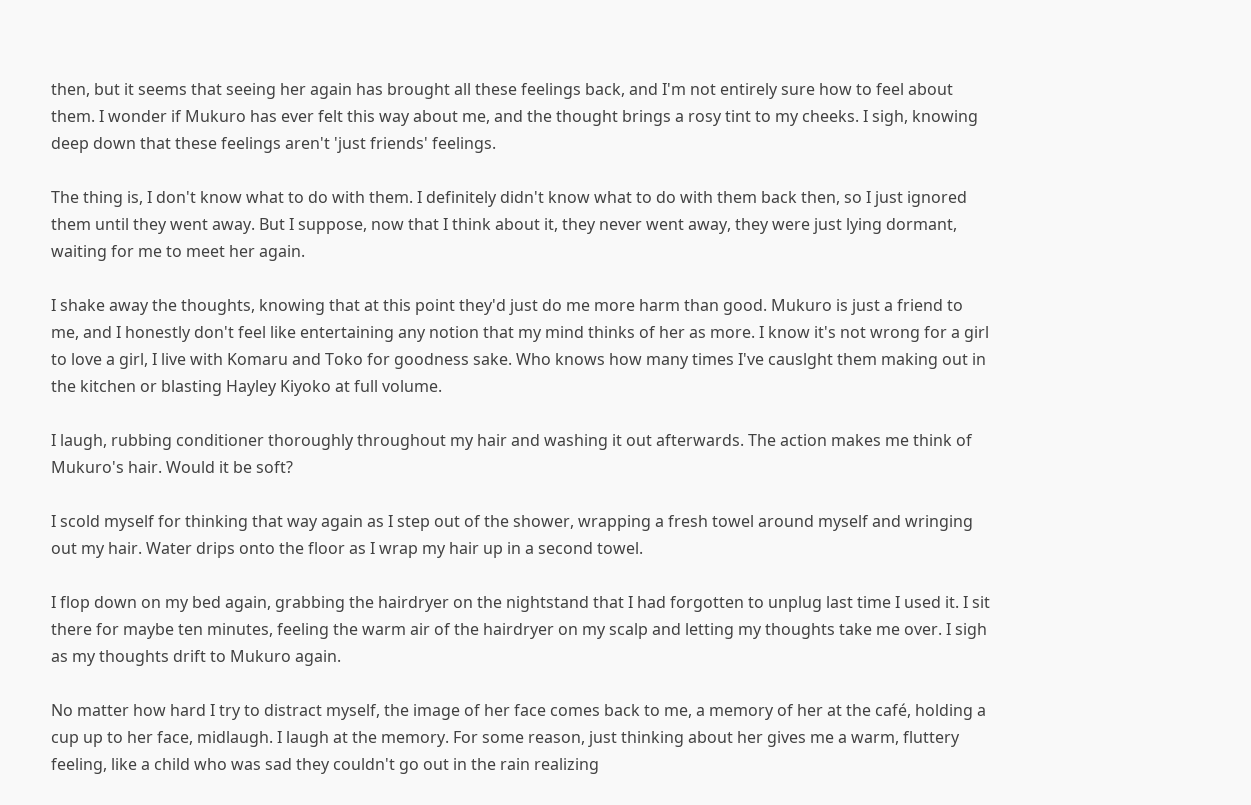then, but it seems that seeing her again has brought all these feelings back, and I'm not entirely sure how to feel about them. I wonder if Mukuro has ever felt this way about me, and the thought brings a rosy tint to my cheeks. I sigh, knowing deep down that these feelings aren't 'just friends' feelings.

The thing is, I don't know what to do with them. I definitely didn't know what to do with them back then, so I just ignored them until they went away. But I suppose, now that I think about it, they never went away, they were just lying dormant, waiting for me to meet her again.

I shake away the thoughts, knowing that at this point they'd just do me more harm than good. Mukuro is just a friend to me, and I honestly don't feel like entertaining any notion that my mind thinks of her as more. I know it's not wrong for a girl to love a girl, I live with Komaru and Toko for goodness sake. Who knows how many times I've causlght them making out in the kitchen or blasting Hayley Kiyoko at full volume.

I laugh, rubbing conditioner thoroughly throughout my hair and washing it out afterwards. The action makes me think of Mukuro's hair. Would it be soft?

I scold myself for thinking that way again as I step out of the shower, wrapping a fresh towel around myself and wringing out my hair. Water drips onto the floor as I wrap my hair up in a second towel.

I flop down on my bed again, grabbing the hairdryer on the nightstand that I had forgotten to unplug last time I used it. I sit there for maybe ten minutes, feeling the warm air of the hairdryer on my scalp and letting my thoughts take me over. I sigh as my thoughts drift to Mukuro again.

No matter how hard I try to distract myself, the image of her face comes back to me, a memory of her at the café, holding a cup up to her face, midlaugh. I laugh at the memory. For some reason, just thinking about her gives me a warm, fluttery feeling, like a child who was sad they couldn't go out in the rain realizing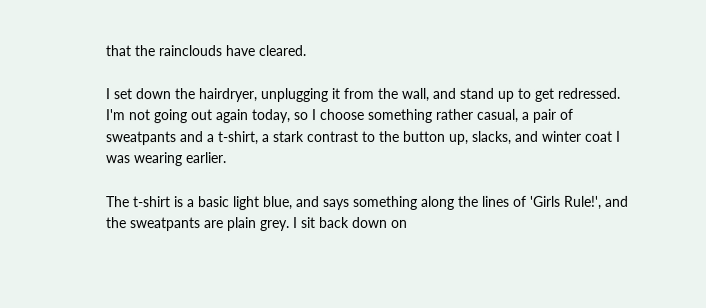that the rainclouds have cleared.

I set down the hairdryer, unplugging it from the wall, and stand up to get redressed. I'm not going out again today, so I choose something rather casual, a pair of sweatpants and a t-shirt, a stark contrast to the button up, slacks, and winter coat I was wearing earlier.

The t-shirt is a basic light blue, and says something along the lines of 'Girls Rule!', and the sweatpants are plain grey. I sit back down on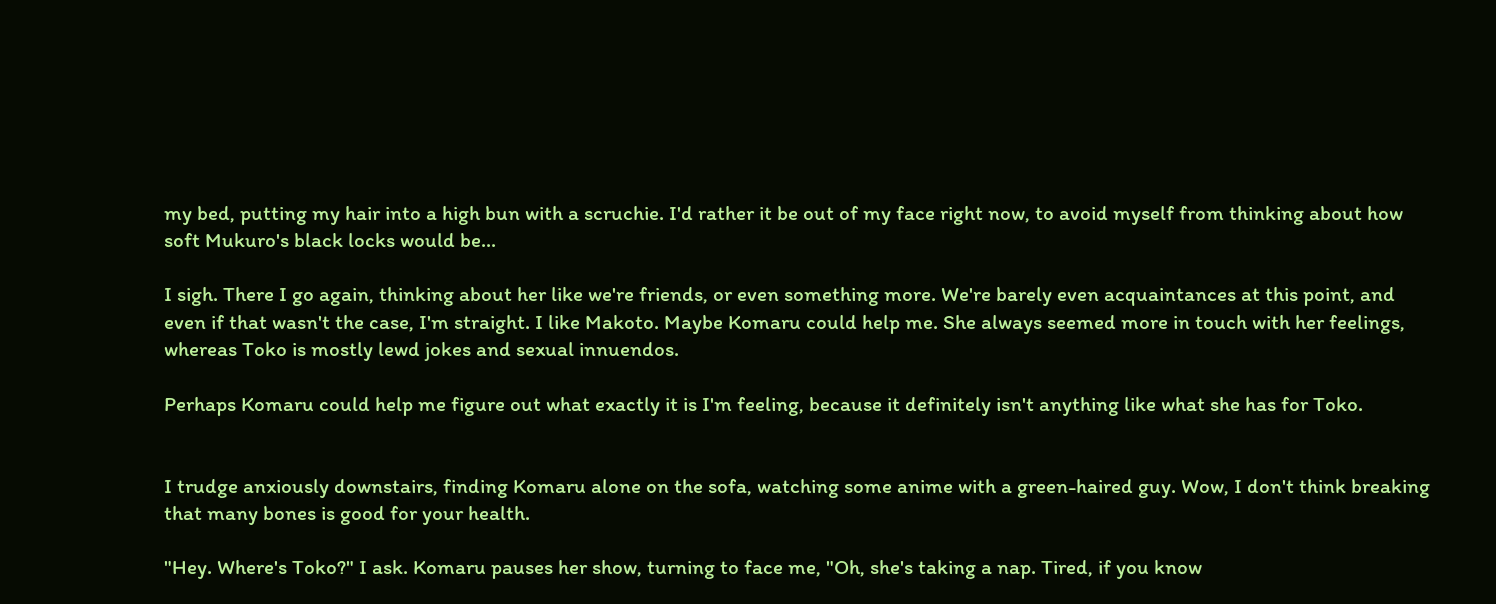my bed, putting my hair into a high bun with a scruchie. I'd rather it be out of my face right now, to avoid myself from thinking about how soft Mukuro's black locks would be...

I sigh. There I go again, thinking about her like we're friends, or even something more. We're barely even acquaintances at this point, and even if that wasn't the case, I'm straight. I like Makoto. Maybe Komaru could help me. She always seemed more in touch with her feelings, whereas Toko is mostly lewd jokes and sexual innuendos.

Perhaps Komaru could help me figure out what exactly it is I'm feeling, because it definitely isn't anything like what she has for Toko.


I trudge anxiously downstairs, finding Komaru alone on the sofa, watching some anime with a green-haired guy. Wow, I don't think breaking that many bones is good for your health.

"Hey. Where's Toko?" I ask. Komaru pauses her show, turning to face me, "Oh, she's taking a nap. Tired, if you know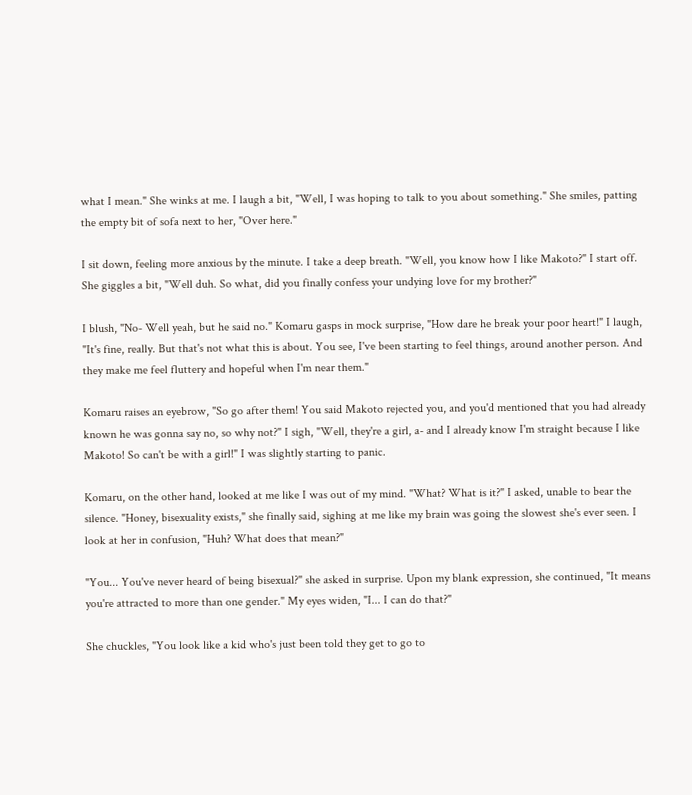what I mean." She winks at me. I laugh a bit, "Well, I was hoping to talk to you about something." She smiles, patting the empty bit of sofa next to her, "Over here."

I sit down, feeling more anxious by the minute. I take a deep breath. "Well, you know how I like Makoto?" I start off. She giggles a bit, "Well duh. So what, did you finally confess your undying love for my brother?"

I blush, "No- Well yeah, but he said no." Komaru gasps in mock surprise, "How dare he break your poor heart!" I laugh, "It's fine, really. But that's not what this is about. You see, I've been starting to feel things, around another person. And they make me feel fluttery and hopeful when I'm near them."

Komaru raises an eyebrow, "So go after them! You said Makoto rejected you, and you'd mentioned that you had already known he was gonna say no, so why not?" I sigh, "Well, they're a girl, a- and I already know I'm straight because I like Makoto! So can't be with a girl!" I was slightly starting to panic.

Komaru, on the other hand, looked at me like I was out of my mind. "What? What is it?" I asked, unable to bear the silence. "Honey, bisexuality exists," she finally said, sighing at me like my brain was going the slowest she's ever seen. I look at her in confusion, "Huh? What does that mean?"

"You... You've never heard of being bisexual?" she asked in surprise. Upon my blank expression, she continued, "It means you're attracted to more than one gender." My eyes widen, "I... I can do that?"

She chuckles, "You look like a kid who's just been told they get to go to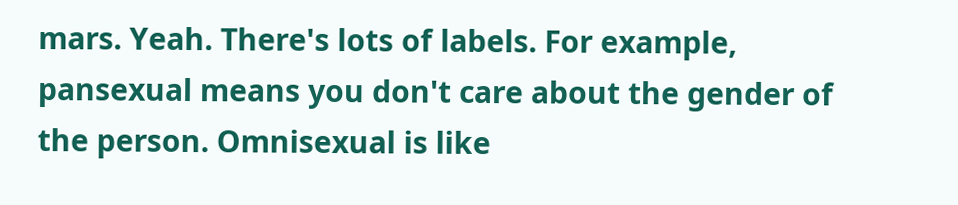mars. Yeah. There's lots of labels. For example, pansexual means you don't care about the gender of the person. Omnisexual is like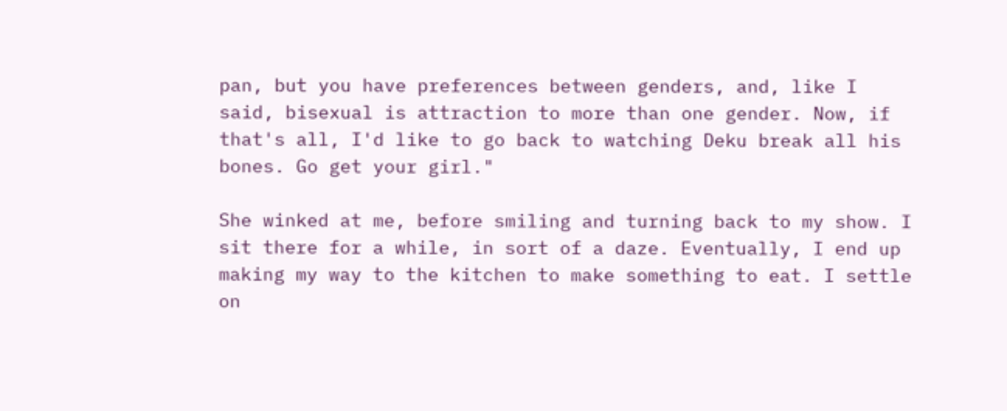pan, but you have preferences between genders, and, like I said, bisexual is attraction to more than one gender. Now, if that's all, I'd like to go back to watching Deku break all his bones. Go get your girl."

She winked at me, before smiling and turning back to my show. I sit there for a while, in sort of a daze. Eventually, I end up making my way to the kitchen to make something to eat. I settle on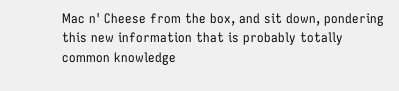Mac n' Cheese from the box, and sit down, pondering this new information that is probably totally common knowledge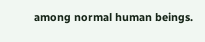among normal human beings.